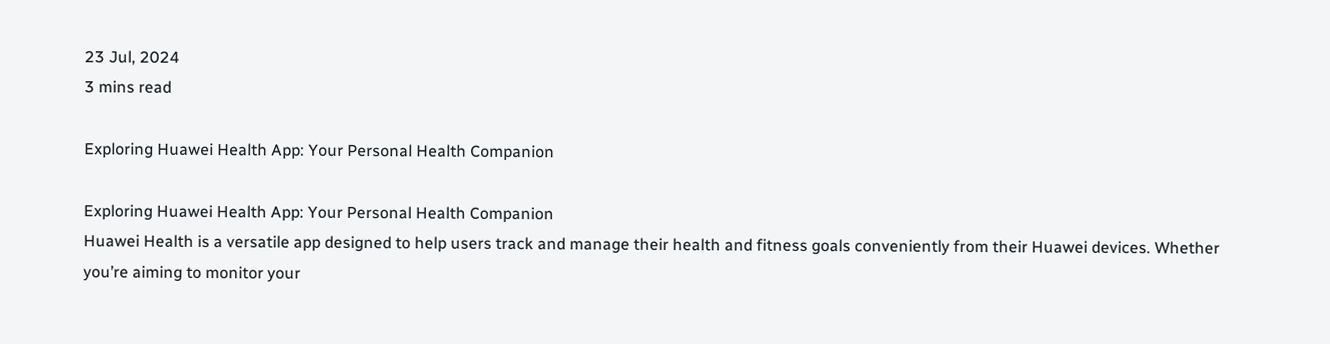23 Jul, 2024
3 mins read

Exploring Huawei Health App: Your Personal Health Companion

Exploring Huawei Health App: Your Personal Health Companion
Huawei Health is a versatile app designed to help users track and manage their health and fitness goals conveniently from their Huawei devices. Whether you’re aiming to monitor your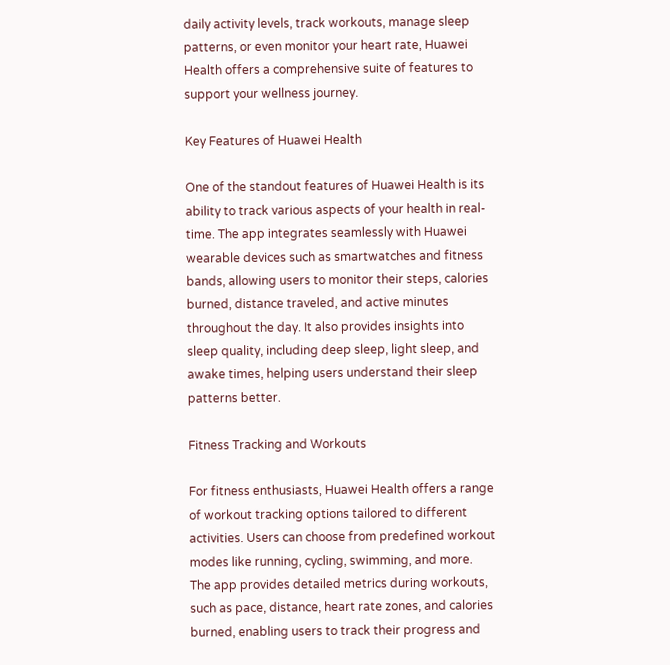daily activity levels, track workouts, manage sleep patterns, or even monitor your heart rate, Huawei Health offers a comprehensive suite of features to support your wellness journey.

Key Features of Huawei Health

One of the standout features of Huawei Health is its ability to track various aspects of your health in real-time. The app integrates seamlessly with Huawei wearable devices such as smartwatches and fitness bands, allowing users to monitor their steps, calories burned, distance traveled, and active minutes throughout the day. It also provides insights into sleep quality, including deep sleep, light sleep, and awake times, helping users understand their sleep patterns better.

Fitness Tracking and Workouts

For fitness enthusiasts, Huawei Health offers a range of workout tracking options tailored to different activities. Users can choose from predefined workout modes like running, cycling, swimming, and more. The app provides detailed metrics during workouts, such as pace, distance, heart rate zones, and calories burned, enabling users to track their progress and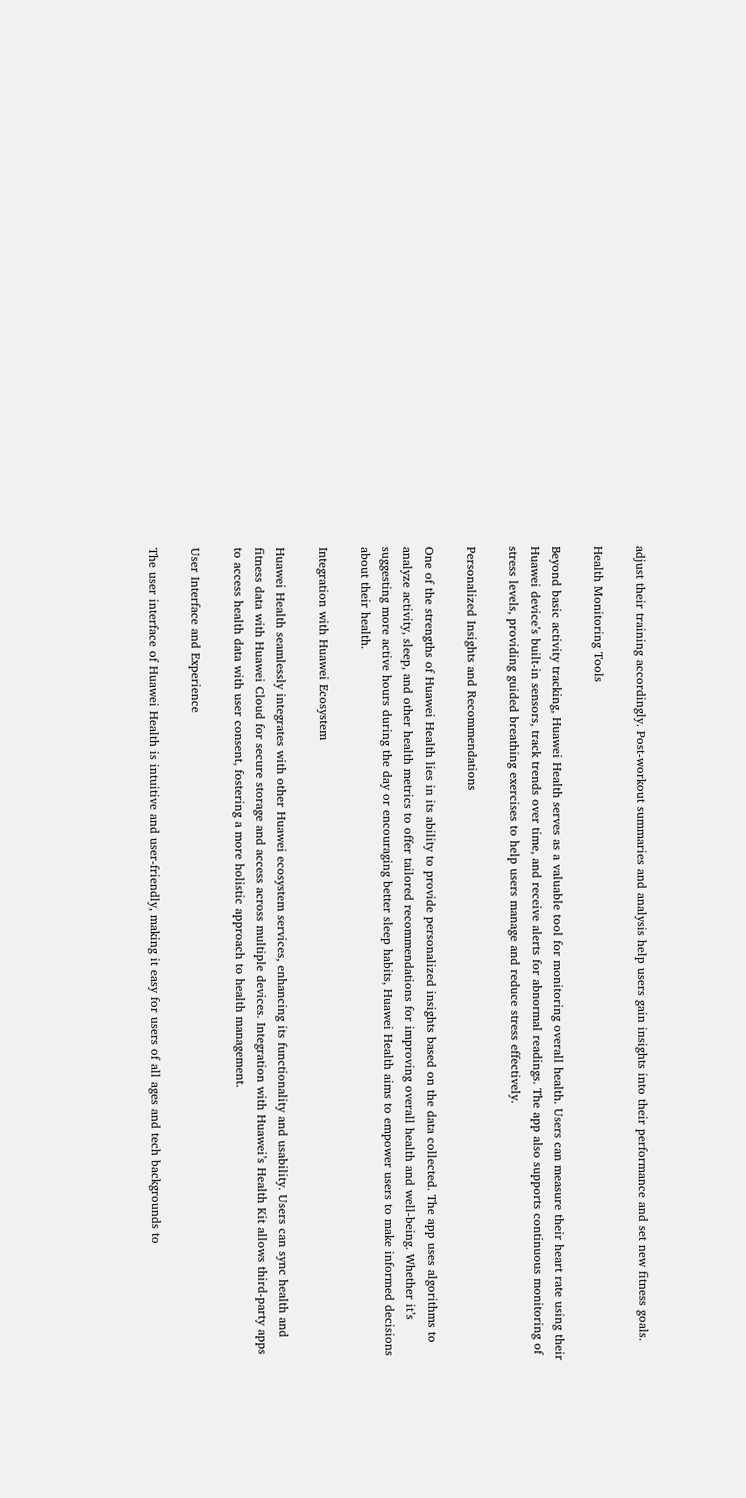adjust their training accordingly. Post-workout summaries and analysis help users gain insights into their performance and set new fitness goals.

Health Monitoring Tools

Beyond basic activity tracking, Huawei Health serves as a valuable tool for monitoring overall health. Users can measure their heart rate using their Huawei device’s built-in sensors, track trends over time, and receive alerts for abnormal readings. The app also supports continuous monitoring of stress levels, providing guided breathing exercises to help users manage and reduce stress effectively.

Personalized Insights and Recommendations

One of the strengths of Huawei Health lies in its ability to provide personalized insights based on the data collected. The app uses algorithms to analyze activity, sleep, and other health metrics to offer tailored recommendations for improving overall health and well-being. Whether it’s suggesting more active hours during the day or encouraging better sleep habits, Huawei Health aims to empower users to make informed decisions about their health.

Integration with Huawei Ecosystem

Huawei Health seamlessly integrates with other Huawei ecosystem services, enhancing its functionality and usability. Users can sync health and fitness data with Huawei Cloud for secure storage and access across multiple devices. Integration with Huawei’s Health Kit allows third-party apps to access health data with user consent, fostering a more holistic approach to health management.

User Interface and Experience

The user interface of Huawei Health is intuitive and user-friendly, making it easy for users of all ages and tech backgrounds to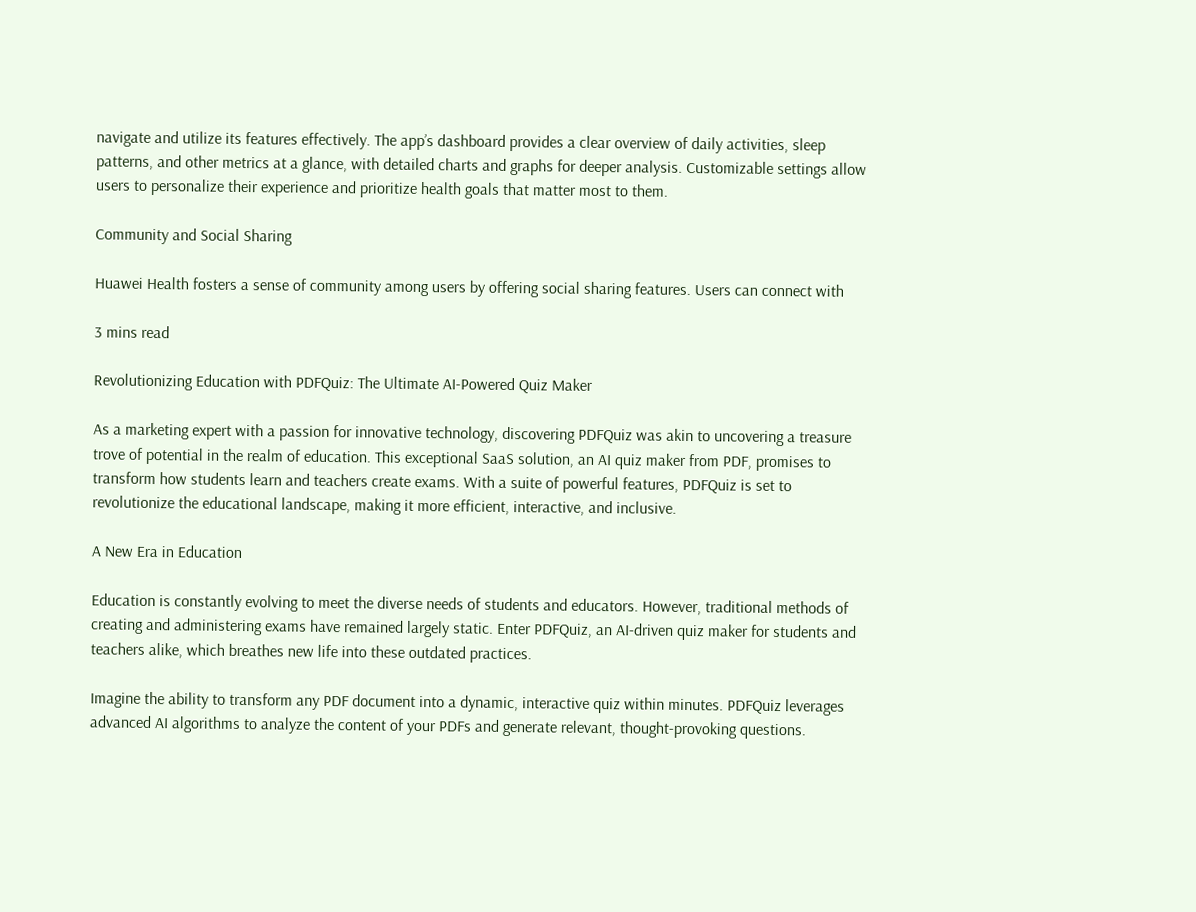navigate and utilize its features effectively. The app’s dashboard provides a clear overview of daily activities, sleep patterns, and other metrics at a glance, with detailed charts and graphs for deeper analysis. Customizable settings allow users to personalize their experience and prioritize health goals that matter most to them.

Community and Social Sharing

Huawei Health fosters a sense of community among users by offering social sharing features. Users can connect with

3 mins read

Revolutionizing Education with PDFQuiz: The Ultimate AI-Powered Quiz Maker

As a marketing expert with a passion for innovative technology, discovering PDFQuiz was akin to uncovering a treasure trove of potential in the realm of education. This exceptional SaaS solution, an AI quiz maker from PDF, promises to transform how students learn and teachers create exams. With a suite of powerful features, PDFQuiz is set to revolutionize the educational landscape, making it more efficient, interactive, and inclusive.

A New Era in Education

Education is constantly evolving to meet the diverse needs of students and educators. However, traditional methods of creating and administering exams have remained largely static. Enter PDFQuiz, an AI-driven quiz maker for students and teachers alike, which breathes new life into these outdated practices.

Imagine the ability to transform any PDF document into a dynamic, interactive quiz within minutes. PDFQuiz leverages advanced AI algorithms to analyze the content of your PDFs and generate relevant, thought-provoking questions.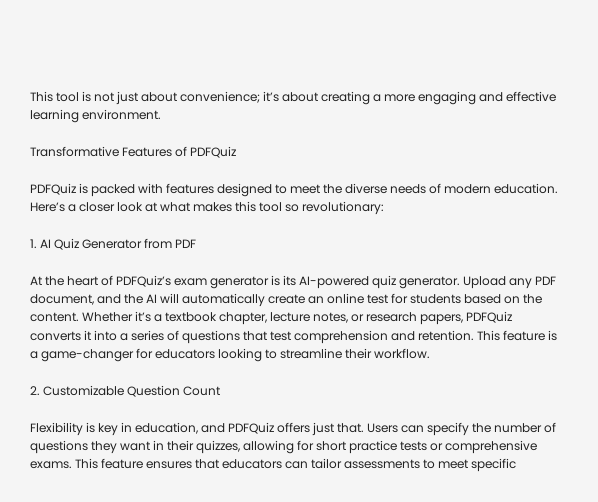This tool is not just about convenience; it’s about creating a more engaging and effective learning environment.

Transformative Features of PDFQuiz

PDFQuiz is packed with features designed to meet the diverse needs of modern education. Here’s a closer look at what makes this tool so revolutionary:

1. AI Quiz Generator from PDF

At the heart of PDFQuiz’s exam generator is its AI-powered quiz generator. Upload any PDF document, and the AI will automatically create an online test for students based on the content. Whether it’s a textbook chapter, lecture notes, or research papers, PDFQuiz converts it into a series of questions that test comprehension and retention. This feature is a game-changer for educators looking to streamline their workflow.

2. Customizable Question Count

Flexibility is key in education, and PDFQuiz offers just that. Users can specify the number of questions they want in their quizzes, allowing for short practice tests or comprehensive exams. This feature ensures that educators can tailor assessments to meet specific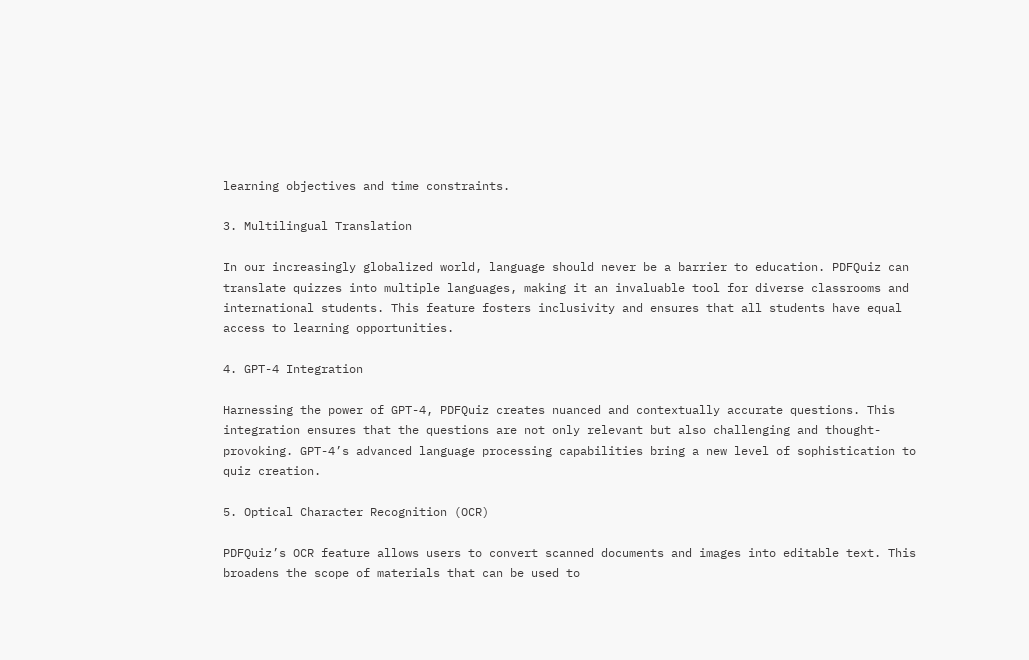learning objectives and time constraints.

3. Multilingual Translation

In our increasingly globalized world, language should never be a barrier to education. PDFQuiz can translate quizzes into multiple languages, making it an invaluable tool for diverse classrooms and international students. This feature fosters inclusivity and ensures that all students have equal access to learning opportunities.

4. GPT-4 Integration

Harnessing the power of GPT-4, PDFQuiz creates nuanced and contextually accurate questions. This integration ensures that the questions are not only relevant but also challenging and thought-provoking. GPT-4’s advanced language processing capabilities bring a new level of sophistication to quiz creation.

5. Optical Character Recognition (OCR)

PDFQuiz’s OCR feature allows users to convert scanned documents and images into editable text. This broadens the scope of materials that can be used to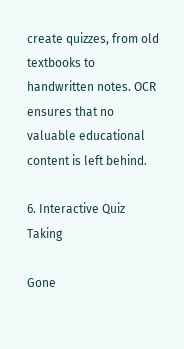create quizzes, from old textbooks to handwritten notes. OCR ensures that no valuable educational content is left behind.

6. Interactive Quiz Taking

Gone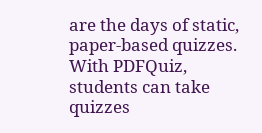are the days of static, paper-based quizzes. With PDFQuiz, students can take quizzes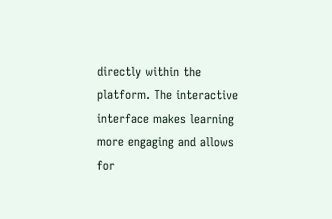directly within the platform. The interactive interface makes learning more engaging and allows for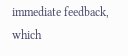immediate feedback, which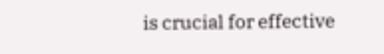is crucial for effective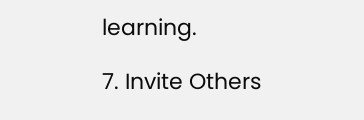learning.

7. Invite Others